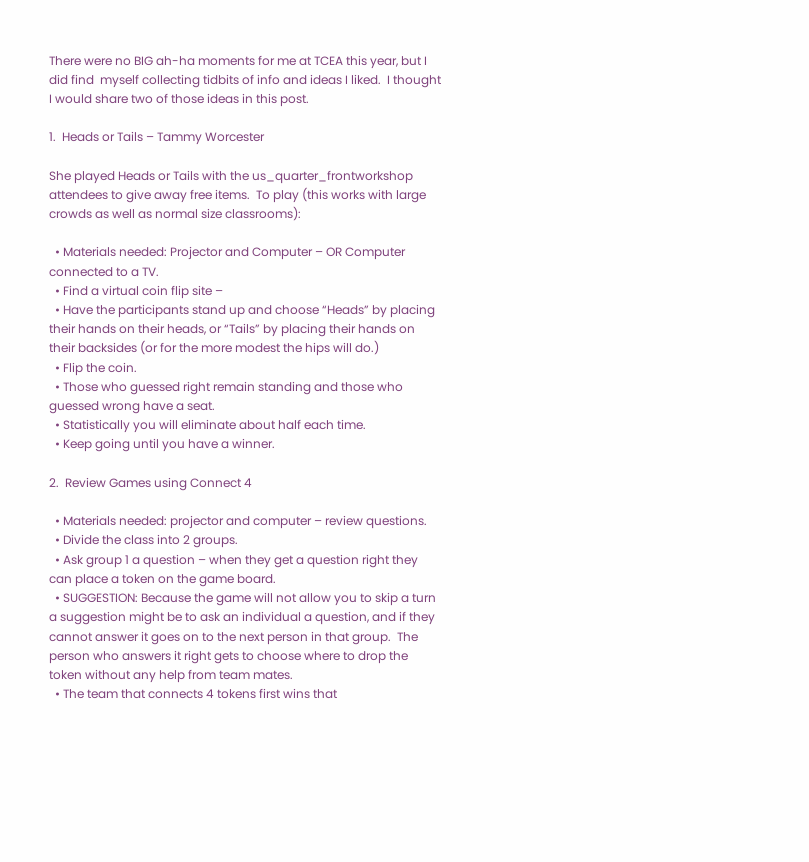There were no BIG ah-ha moments for me at TCEA this year, but I did find  myself collecting tidbits of info and ideas I liked.  I thought I would share two of those ideas in this post.

1.  Heads or Tails – Tammy Worcester

She played Heads or Tails with the us_quarter_frontworkshop attendees to give away free items.  To play (this works with large crowds as well as normal size classrooms):

  • Materials needed: Projector and Computer – OR Computer connected to a TV.
  • Find a virtual coin flip site –
  • Have the participants stand up and choose “Heads” by placing their hands on their heads, or “Tails” by placing their hands on their backsides (or for the more modest the hips will do.)
  • Flip the coin.
  • Those who guessed right remain standing and those who guessed wrong have a seat.
  • Statistically you will eliminate about half each time.
  • Keep going until you have a winner.

2.  Review Games using Connect 4

  • Materials needed: projector and computer – review questions.
  • Divide the class into 2 groups.
  • Ask group 1 a question – when they get a question right they can place a token on the game board.
  • SUGGESTION: Because the game will not allow you to skip a turn a suggestion might be to ask an individual a question, and if they cannot answer it goes on to the next person in that group.  The person who answers it right gets to choose where to drop the token without any help from team mates.
  • The team that connects 4 tokens first wins that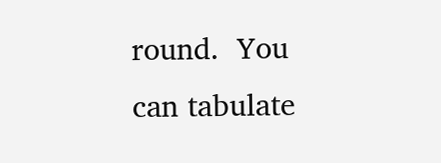round.  You can tabulate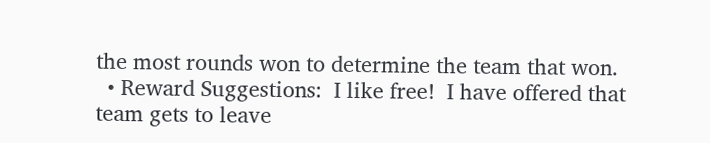the most rounds won to determine the team that won.
  • Reward Suggestions:  I like free!  I have offered that team gets to leave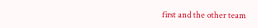first and the other team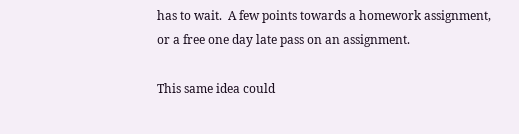has to wait.  A few points towards a homework assignment, or a free one day late pass on an assignment.

This same idea could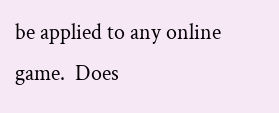be applied to any online game.  Does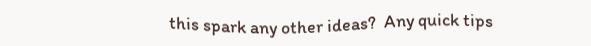this spark any other ideas?  Any quick tips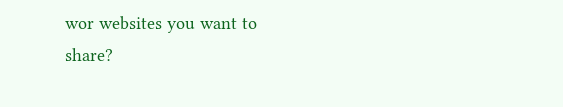wor websites you want to share?